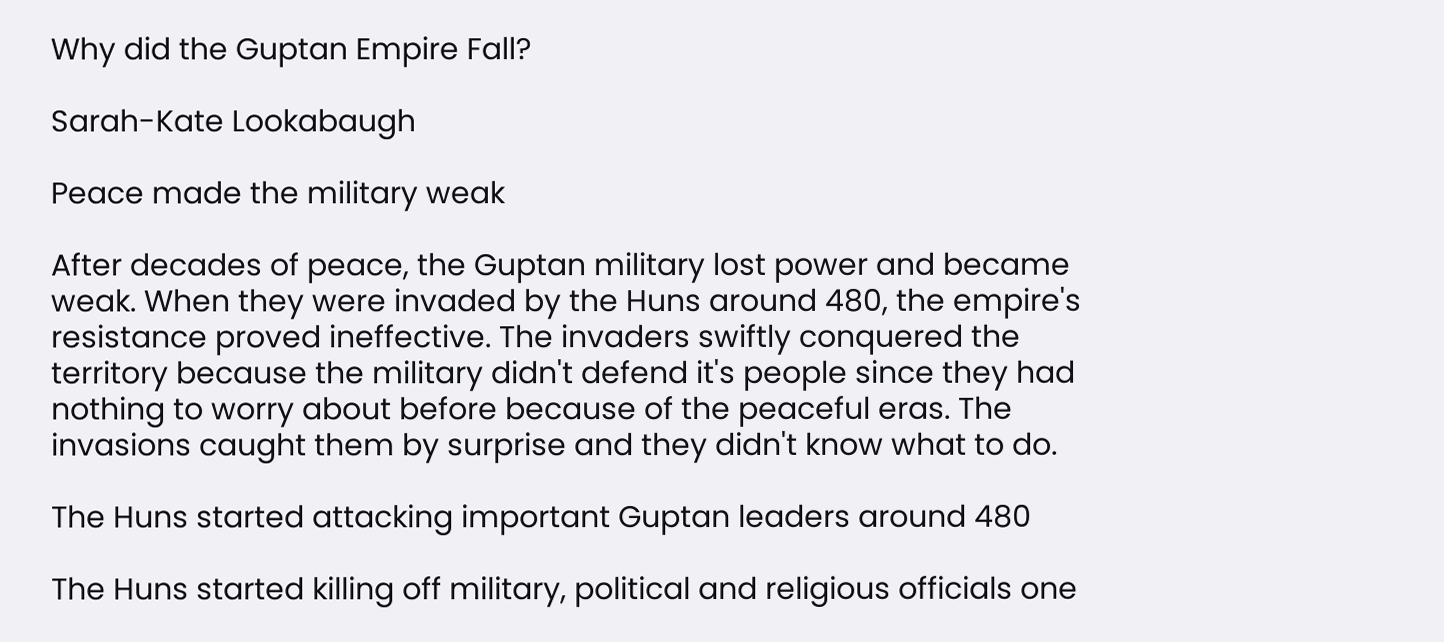Why did the Guptan Empire Fall?

Sarah-Kate Lookabaugh

Peace made the military weak

After decades of peace, the Guptan military lost power and became weak. When they were invaded by the Huns around 480, the empire's resistance proved ineffective. The invaders swiftly conquered the territory because the military didn't defend it's people since they had nothing to worry about before because of the peaceful eras. The invasions caught them by surprise and they didn't know what to do.

The Huns started attacking important Guptan leaders around 480

The Huns started killing off military, political and religious officials one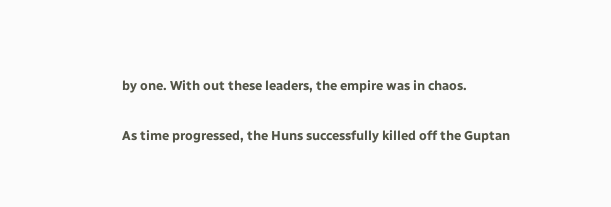by one. With out these leaders, the empire was in chaos.

As time progressed, the Huns successfully killed off the Guptan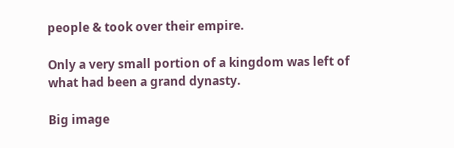people & took over their empire.

Only a very small portion of a kingdom was left of what had been a grand dynasty.

Big image